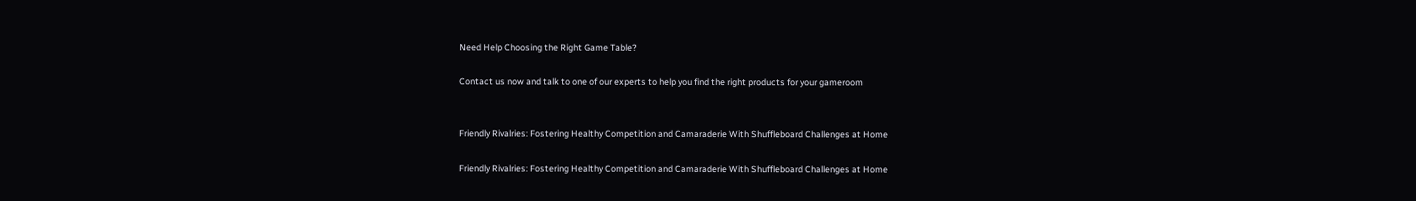Need Help Choosing the Right Game Table?

Contact us now and talk to one of our experts to help you find the right products for your gameroom


Friendly Rivalries: Fostering Healthy Competition and Camaraderie With Shuffleboard Challenges at Home

Friendly Rivalries: Fostering Healthy Competition and Camaraderie With Shuffleboard Challenges at Home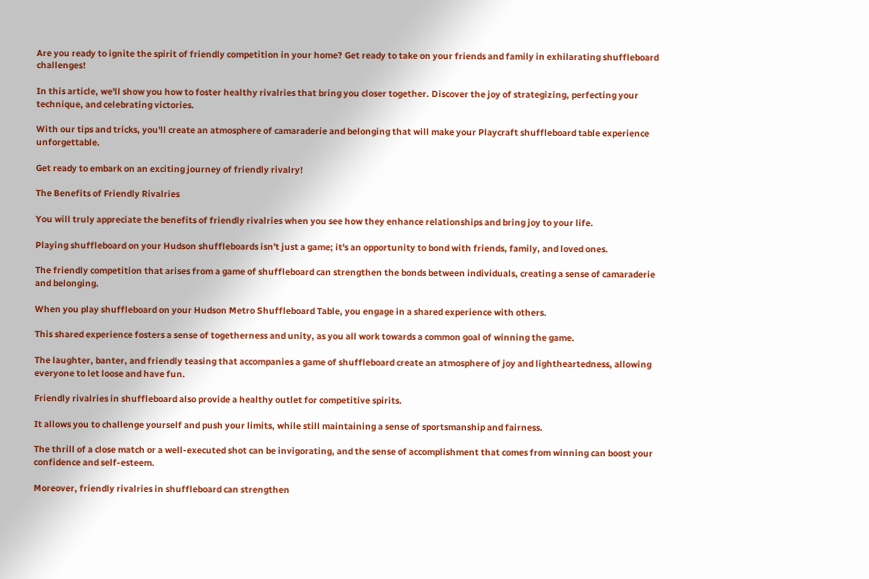Are you ready to ignite the spirit of friendly competition in your home? Get ready to take on your friends and family in exhilarating shuffleboard challenges!

In this article, we'll show you how to foster healthy rivalries that bring you closer together. Discover the joy of strategizing, perfecting your technique, and celebrating victories.

With our tips and tricks, you'll create an atmosphere of camaraderie and belonging that will make your Playcraft shuffleboard table experience unforgettable.

Get ready to embark on an exciting journey of friendly rivalry!

The Benefits of Friendly Rivalries

You will truly appreciate the benefits of friendly rivalries when you see how they enhance relationships and bring joy to your life.

Playing shuffleboard on your Hudson shuffleboards isn't just a game; it's an opportunity to bond with friends, family, and loved ones.

The friendly competition that arises from a game of shuffleboard can strengthen the bonds between individuals, creating a sense of camaraderie and belonging.

When you play shuffleboard on your Hudson Metro Shuffleboard Table, you engage in a shared experience with others.

This shared experience fosters a sense of togetherness and unity, as you all work towards a common goal of winning the game.

The laughter, banter, and friendly teasing that accompanies a game of shuffleboard create an atmosphere of joy and lightheartedness, allowing everyone to let loose and have fun.

Friendly rivalries in shuffleboard also provide a healthy outlet for competitive spirits.

It allows you to challenge yourself and push your limits, while still maintaining a sense of sportsmanship and fairness.

The thrill of a close match or a well-executed shot can be invigorating, and the sense of accomplishment that comes from winning can boost your confidence and self-esteem.

Moreover, friendly rivalries in shuffleboard can strengthen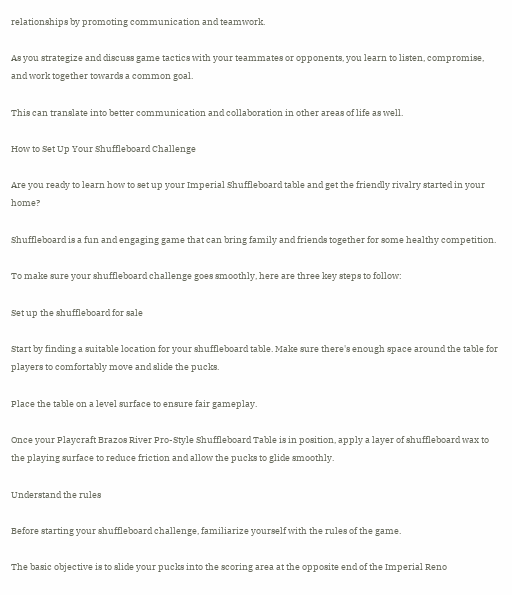relationships by promoting communication and teamwork.

As you strategize and discuss game tactics with your teammates or opponents, you learn to listen, compromise, and work together towards a common goal.

This can translate into better communication and collaboration in other areas of life as well.

How to Set Up Your Shuffleboard Challenge

Are you ready to learn how to set up your Imperial Shuffleboard table and get the friendly rivalry started in your home?

Shuffleboard is a fun and engaging game that can bring family and friends together for some healthy competition.

To make sure your shuffleboard challenge goes smoothly, here are three key steps to follow:

Set up the shuffleboard for sale

Start by finding a suitable location for your shuffleboard table. Make sure there's enough space around the table for players to comfortably move and slide the pucks.

Place the table on a level surface to ensure fair gameplay.

Once your Playcraft Brazos River Pro-Style Shuffleboard Table is in position, apply a layer of shuffleboard wax to the playing surface to reduce friction and allow the pucks to glide smoothly.

Understand the rules

Before starting your shuffleboard challenge, familiarize yourself with the rules of the game.

The basic objective is to slide your pucks into the scoring area at the opposite end of the Imperial Reno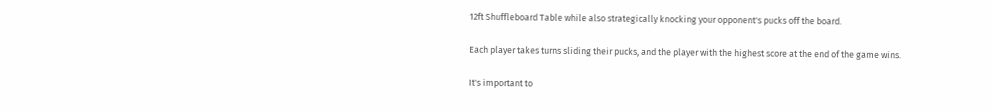12ft Shuffleboard Table while also strategically knocking your opponent's pucks off the board.

Each player takes turns sliding their pucks, and the player with the highest score at the end of the game wins.

It's important to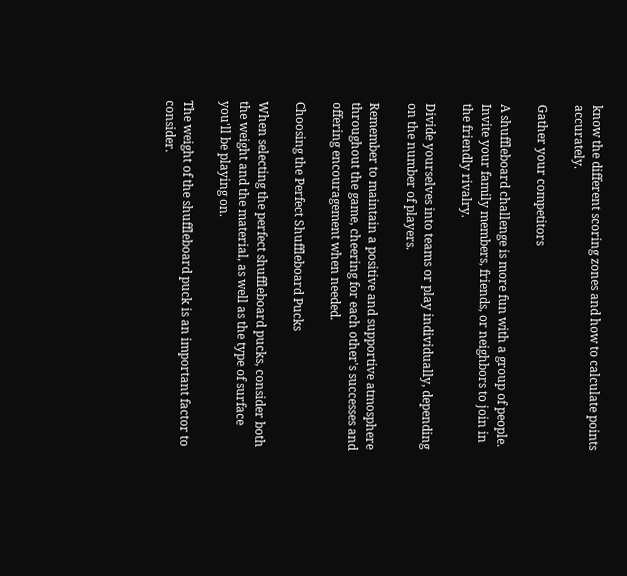know the different scoring zones and how to calculate points accurately.

Gather your competitors

A shuffleboard challenge is more fun with a group of people. Invite your family members, friends, or neighbors to join in the friendly rivalry.

Divide yourselves into teams or play individually, depending on the number of players.

Remember to maintain a positive and supportive atmosphere throughout the game, cheering for each other's successes and offering encouragement when needed.

Choosing the Perfect Shuffleboard Pucks

When selecting the perfect shuffleboard pucks, consider both the weight and the material, as well as the type of surface you'll be playing on.

The weight of the shuffleboard puck is an important factor to consider.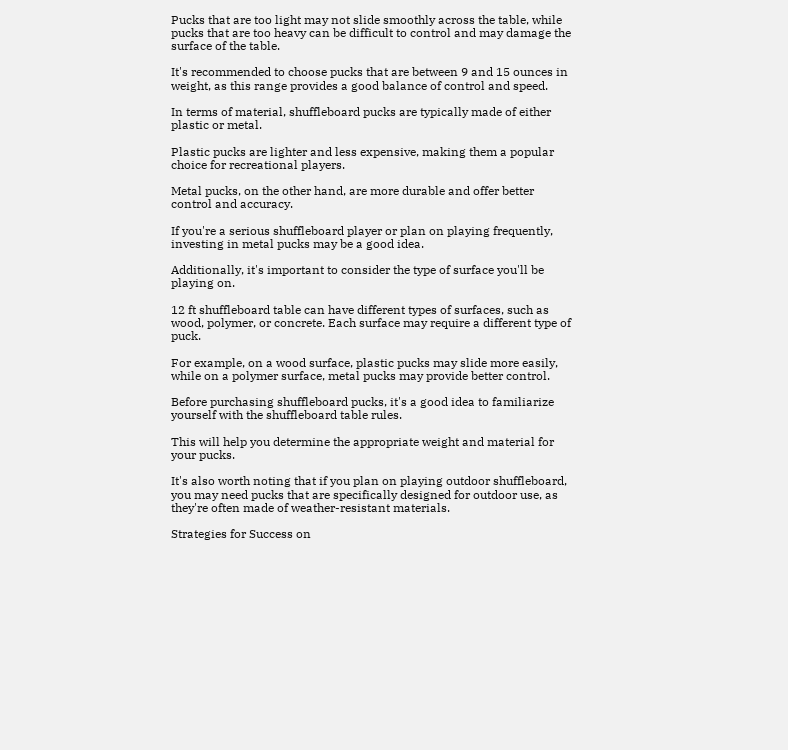Pucks that are too light may not slide smoothly across the table, while pucks that are too heavy can be difficult to control and may damage the surface of the table.

It's recommended to choose pucks that are between 9 and 15 ounces in weight, as this range provides a good balance of control and speed.

In terms of material, shuffleboard pucks are typically made of either plastic or metal.

Plastic pucks are lighter and less expensive, making them a popular choice for recreational players.

Metal pucks, on the other hand, are more durable and offer better control and accuracy.

If you're a serious shuffleboard player or plan on playing frequently, investing in metal pucks may be a good idea.

Additionally, it's important to consider the type of surface you'll be playing on.

12 ft shuffleboard table can have different types of surfaces, such as wood, polymer, or concrete. Each surface may require a different type of puck.

For example, on a wood surface, plastic pucks may slide more easily, while on a polymer surface, metal pucks may provide better control.

Before purchasing shuffleboard pucks, it's a good idea to familiarize yourself with the shuffleboard table rules.

This will help you determine the appropriate weight and material for your pucks.

It's also worth noting that if you plan on playing outdoor shuffleboard, you may need pucks that are specifically designed for outdoor use, as they're often made of weather-resistant materials.

Strategies for Success on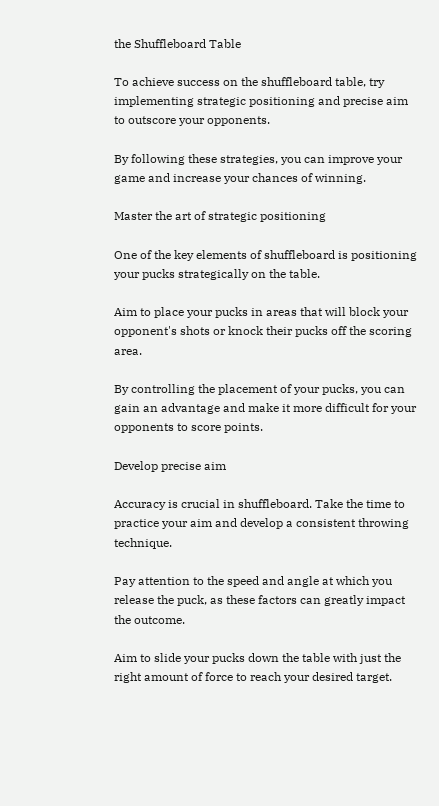the Shuffleboard Table

To achieve success on the shuffleboard table, try implementing strategic positioning and precise aim to outscore your opponents.

By following these strategies, you can improve your game and increase your chances of winning.

Master the art of strategic positioning

One of the key elements of shuffleboard is positioning your pucks strategically on the table.

Aim to place your pucks in areas that will block your opponent's shots or knock their pucks off the scoring area.

By controlling the placement of your pucks, you can gain an advantage and make it more difficult for your opponents to score points.

Develop precise aim

Accuracy is crucial in shuffleboard. Take the time to practice your aim and develop a consistent throwing technique.

Pay attention to the speed and angle at which you release the puck, as these factors can greatly impact the outcome.

Aim to slide your pucks down the table with just the right amount of force to reach your desired target.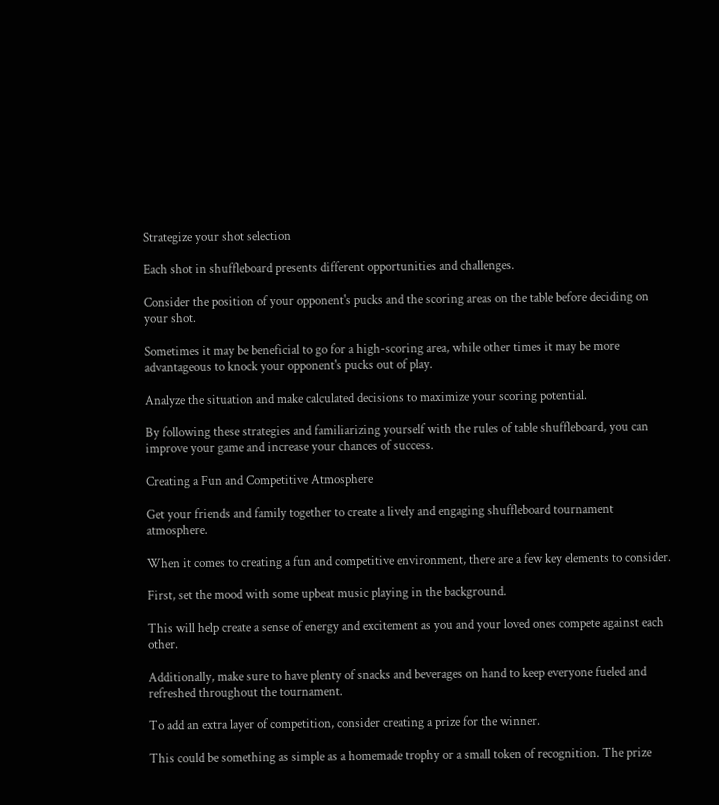Strategize your shot selection

Each shot in shuffleboard presents different opportunities and challenges.

Consider the position of your opponent's pucks and the scoring areas on the table before deciding on your shot.

Sometimes it may be beneficial to go for a high-scoring area, while other times it may be more advantageous to knock your opponent's pucks out of play.

Analyze the situation and make calculated decisions to maximize your scoring potential.

By following these strategies and familiarizing yourself with the rules of table shuffleboard, you can improve your game and increase your chances of success.

Creating a Fun and Competitive Atmosphere

Get your friends and family together to create a lively and engaging shuffleboard tournament atmosphere.

When it comes to creating a fun and competitive environment, there are a few key elements to consider.

First, set the mood with some upbeat music playing in the background.

This will help create a sense of energy and excitement as you and your loved ones compete against each other.

Additionally, make sure to have plenty of snacks and beverages on hand to keep everyone fueled and refreshed throughout the tournament.

To add an extra layer of competition, consider creating a prize for the winner.

This could be something as simple as a homemade trophy or a small token of recognition. The prize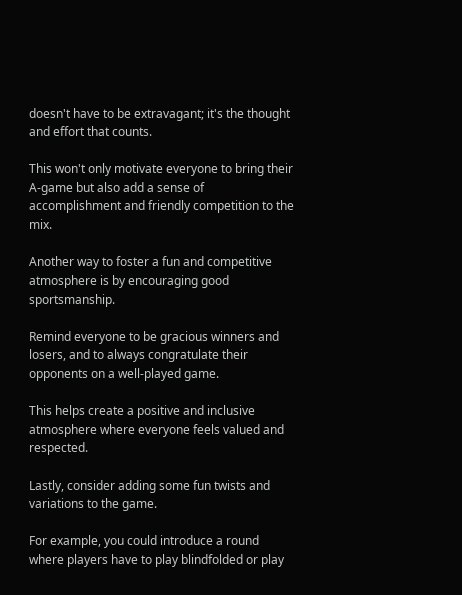doesn't have to be extravagant; it's the thought and effort that counts.

This won't only motivate everyone to bring their A-game but also add a sense of accomplishment and friendly competition to the mix.

Another way to foster a fun and competitive atmosphere is by encouraging good sportsmanship.

Remind everyone to be gracious winners and losers, and to always congratulate their opponents on a well-played game.

This helps create a positive and inclusive atmosphere where everyone feels valued and respected.

Lastly, consider adding some fun twists and variations to the game.

For example, you could introduce a round where players have to play blindfolded or play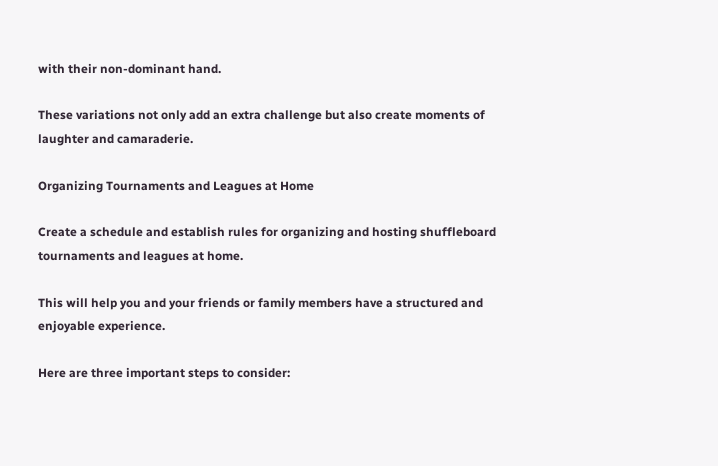with their non-dominant hand.

These variations not only add an extra challenge but also create moments of laughter and camaraderie.

Organizing Tournaments and Leagues at Home

Create a schedule and establish rules for organizing and hosting shuffleboard tournaments and leagues at home.

This will help you and your friends or family members have a structured and enjoyable experience.

Here are three important steps to consider: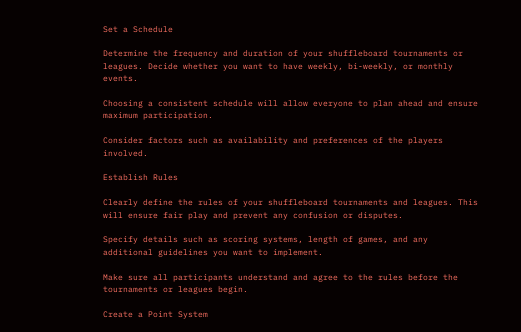Set a Schedule

Determine the frequency and duration of your shuffleboard tournaments or leagues. Decide whether you want to have weekly, bi-weekly, or monthly events.

Choosing a consistent schedule will allow everyone to plan ahead and ensure maximum participation.

Consider factors such as availability and preferences of the players involved.

Establish Rules

Clearly define the rules of your shuffleboard tournaments and leagues. This will ensure fair play and prevent any confusion or disputes.

Specify details such as scoring systems, length of games, and any additional guidelines you want to implement.

Make sure all participants understand and agree to the rules before the tournaments or leagues begin.

Create a Point System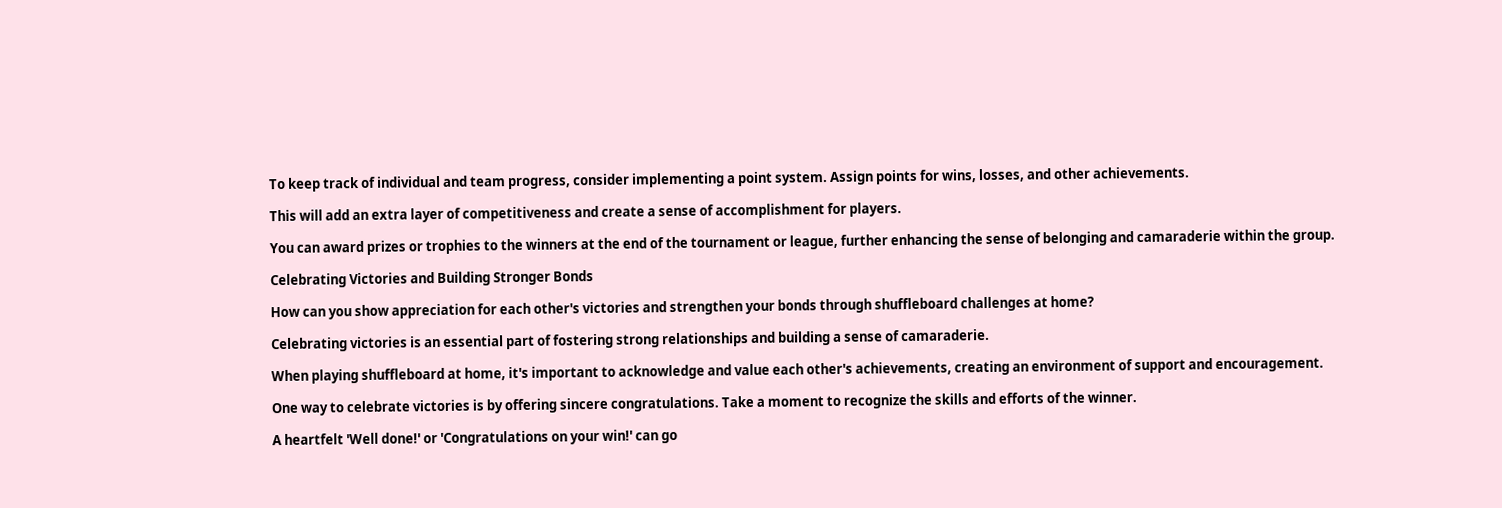To keep track of individual and team progress, consider implementing a point system. Assign points for wins, losses, and other achievements.

This will add an extra layer of competitiveness and create a sense of accomplishment for players.

You can award prizes or trophies to the winners at the end of the tournament or league, further enhancing the sense of belonging and camaraderie within the group.

Celebrating Victories and Building Stronger Bonds

How can you show appreciation for each other's victories and strengthen your bonds through shuffleboard challenges at home?

Celebrating victories is an essential part of fostering strong relationships and building a sense of camaraderie.

When playing shuffleboard at home, it's important to acknowledge and value each other's achievements, creating an environment of support and encouragement.

One way to celebrate victories is by offering sincere congratulations. Take a moment to recognize the skills and efforts of the winner.

A heartfelt 'Well done!' or 'Congratulations on your win!' can go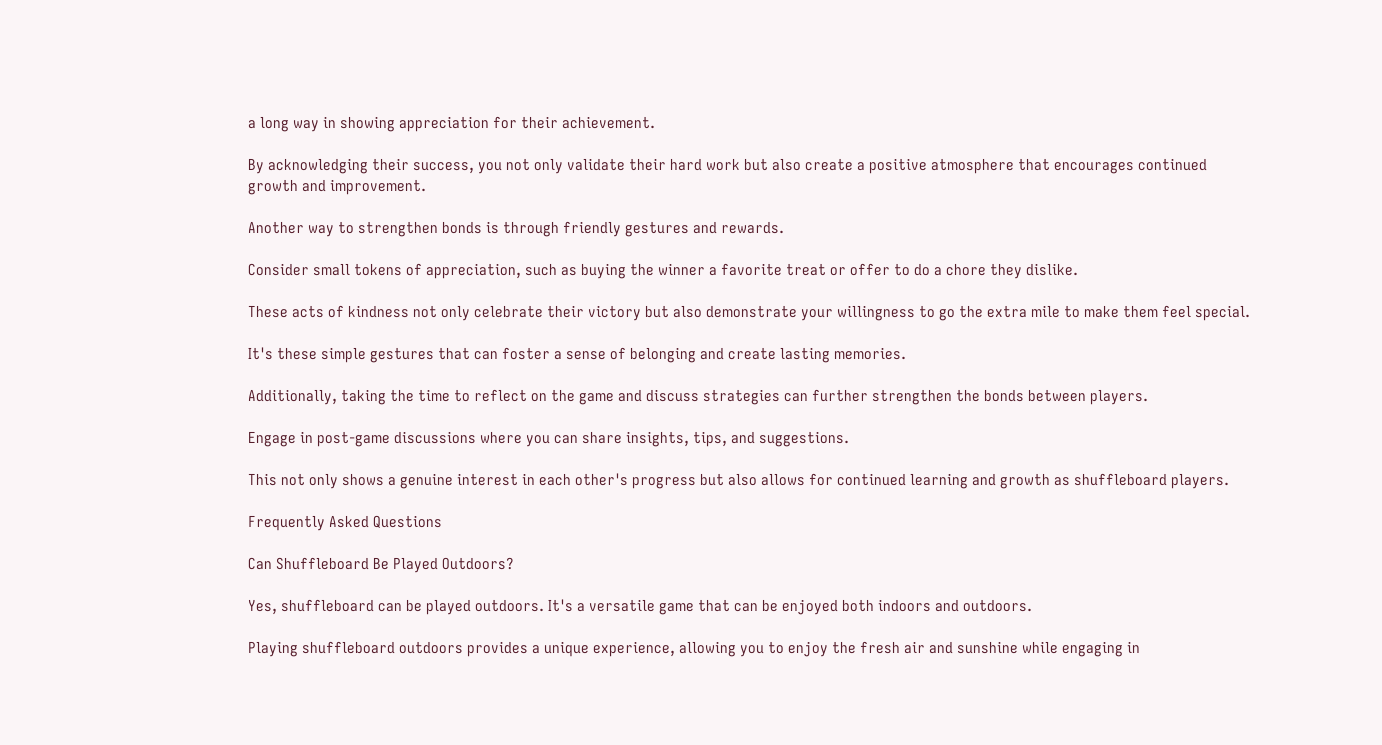a long way in showing appreciation for their achievement.

By acknowledging their success, you not only validate their hard work but also create a positive atmosphere that encourages continued growth and improvement.

Another way to strengthen bonds is through friendly gestures and rewards.

Consider small tokens of appreciation, such as buying the winner a favorite treat or offer to do a chore they dislike.

These acts of kindness not only celebrate their victory but also demonstrate your willingness to go the extra mile to make them feel special.

It's these simple gestures that can foster a sense of belonging and create lasting memories.

Additionally, taking the time to reflect on the game and discuss strategies can further strengthen the bonds between players.

Engage in post-game discussions where you can share insights, tips, and suggestions.

This not only shows a genuine interest in each other's progress but also allows for continued learning and growth as shuffleboard players.

Frequently Asked Questions

Can Shuffleboard Be Played Outdoors?

Yes, shuffleboard can be played outdoors. It's a versatile game that can be enjoyed both indoors and outdoors.

Playing shuffleboard outdoors provides a unique experience, allowing you to enjoy the fresh air and sunshine while engaging in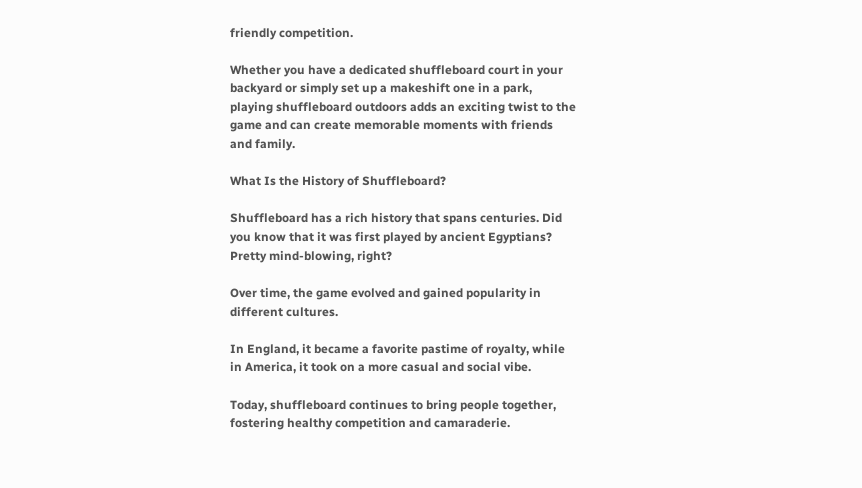friendly competition.

Whether you have a dedicated shuffleboard court in your backyard or simply set up a makeshift one in a park, playing shuffleboard outdoors adds an exciting twist to the game and can create memorable moments with friends and family.

What Is the History of Shuffleboard?

Shuffleboard has a rich history that spans centuries. Did you know that it was first played by ancient Egyptians? Pretty mind-blowing, right?

Over time, the game evolved and gained popularity in different cultures.

In England, it became a favorite pastime of royalty, while in America, it took on a more casual and social vibe.

Today, shuffleboard continues to bring people together, fostering healthy competition and camaraderie.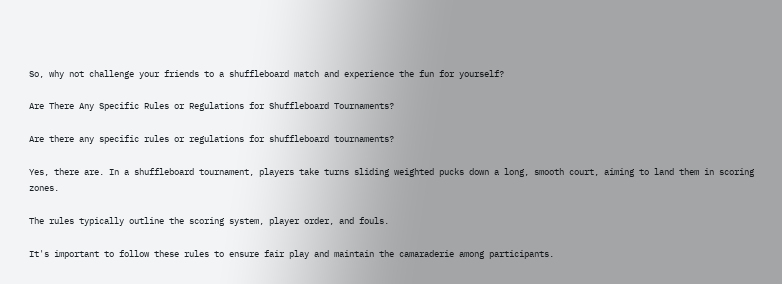So, why not challenge your friends to a shuffleboard match and experience the fun for yourself?

Are There Any Specific Rules or Regulations for Shuffleboard Tournaments?

Are there any specific rules or regulations for shuffleboard tournaments?

Yes, there are. In a shuffleboard tournament, players take turns sliding weighted pucks down a long, smooth court, aiming to land them in scoring zones.

The rules typically outline the scoring system, player order, and fouls.

It's important to follow these rules to ensure fair play and maintain the camaraderie among participants.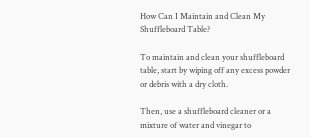How Can I Maintain and Clean My Shuffleboard Table?

To maintain and clean your shuffleboard table, start by wiping off any excess powder or debris with a dry cloth.

Then, use a shuffleboard cleaner or a mixture of water and vinegar to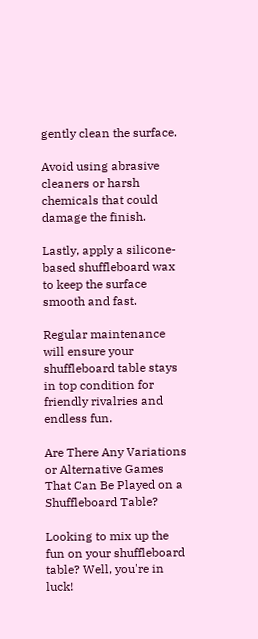gently clean the surface.

Avoid using abrasive cleaners or harsh chemicals that could damage the finish.

Lastly, apply a silicone-based shuffleboard wax to keep the surface smooth and fast.

Regular maintenance will ensure your shuffleboard table stays in top condition for friendly rivalries and endless fun.

Are There Any Variations or Alternative Games That Can Be Played on a Shuffleboard Table?

Looking to mix up the fun on your shuffleboard table? Well, you're in luck!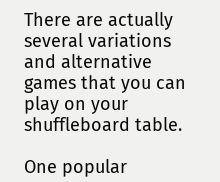There are actually several variations and alternative games that you can play on your shuffleboard table.

One popular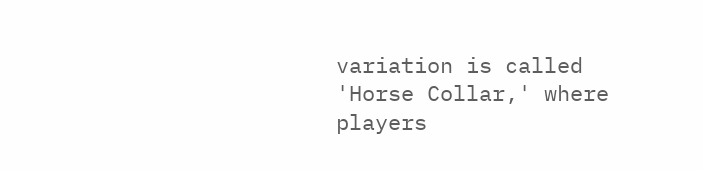variation is called 'Horse Collar,' where players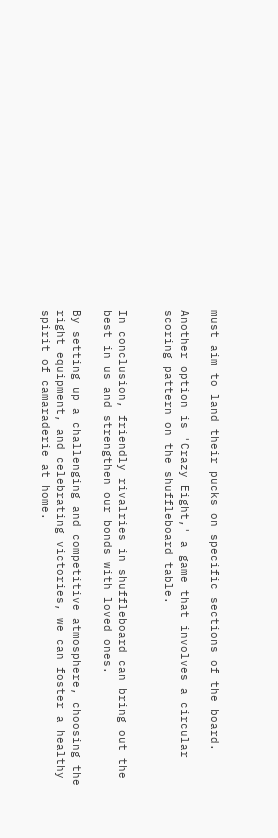must aim to land their pucks on specific sections of the board.

Another option is 'Crazy Eight,' a game that involves a circular scoring pattern on the shuffleboard table.


In conclusion, friendly rivalries in shuffleboard can bring out the best in us and strengthen our bonds with loved ones.

By setting up a challenging and competitive atmosphere, choosing the right equipment, and celebrating victories, we can foster a healthy spirit of camaraderie at home.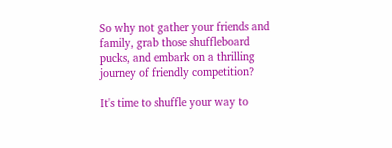So why not gather your friends and family, grab those shuffleboard pucks, and embark on a thrilling journey of friendly competition?

It's time to shuffle your way to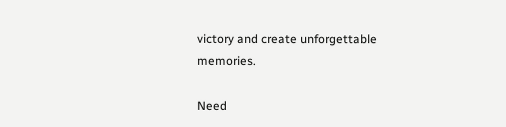victory and create unforgettable memories.

Need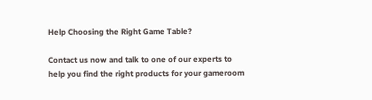Help Choosing the Right Game Table?

Contact us now and talk to one of our experts to help you find the right products for your gameroom